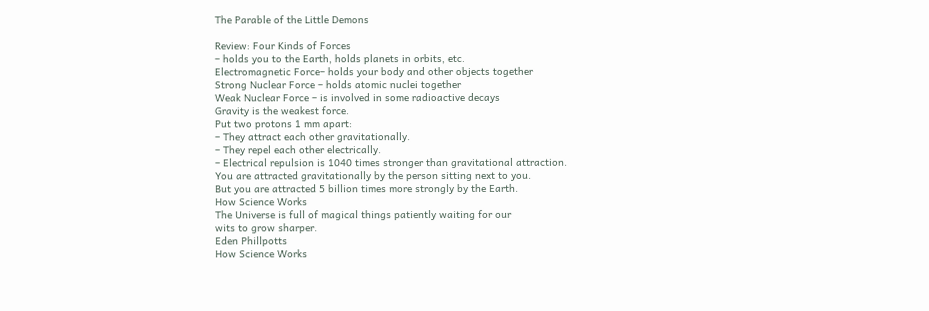The Parable of the Little Demons

Review: Four Kinds of Forces
– holds you to the Earth, holds planets in orbits, etc.
Electromagnetic Force– holds your body and other objects together
Strong Nuclear Force – holds atomic nuclei together
Weak Nuclear Force – is involved in some radioactive decays
Gravity is the weakest force.
Put two protons 1 mm apart:
– They attract each other gravitationally.
– They repel each other electrically.
– Electrical repulsion is 1040 times stronger than gravitational attraction.
You are attracted gravitationally by the person sitting next to you.
But you are attracted 5 billion times more strongly by the Earth.
How Science Works
The Universe is full of magical things patiently waiting for our
wits to grow sharper.
Eden Phillpotts
How Science Works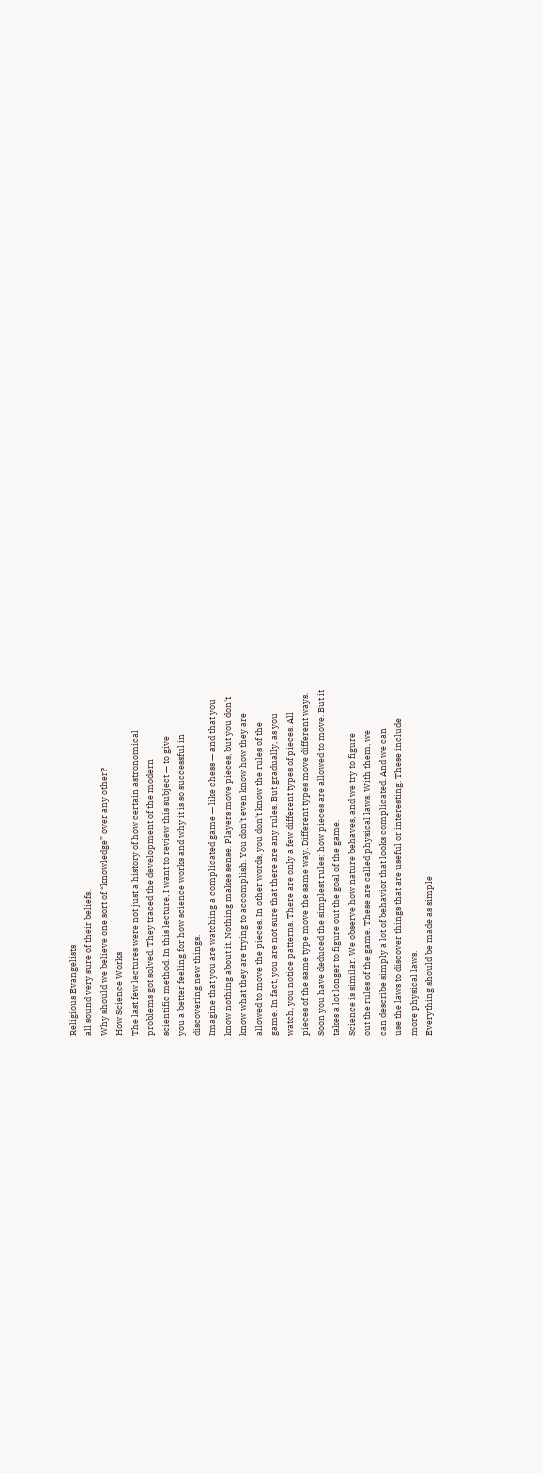Religious Evangelists
all sound very sure of their beliefs.
Why should we believe one sort of “knowledge” over any other?
How Science Works
The last few lectures were not just a history of how certain astronomical
problems got solved. They traced the development of the modern
scientific method. In this lecture, I want to review this subject — to give
you a better feeling for how science works and why it is so successful in
discovering new things.
Imagine that you are watching a complicated game — like chess — and that you
know nothing about it. Nothing makes sense. Players move pieces, but you don't
know what they are trying to accomplish. You don't even know how they are
allowed to move the pieces. In other words, you don't know the rules of the
game. In fact, you are not sure that there are any rules. But gradually, as you
watch, you notice patterns. There are only a few different types of pieces. All
pieces of the same type move the same way. Different types move different ways.
Soon you have deduced the simplest rules: how pieces are allowed to move. But it
takes a lot longer to figure out the goal of the game.
Science is similar. We observe how nature behaves, and we try to figure
out the rules of the game. These are called physical laws. With them, we
can describe simply a lot of behavior that looks complicated. And we can
use the laws to discover things that are useful or interesting. These include
more physical laws.
Everything should be made as simple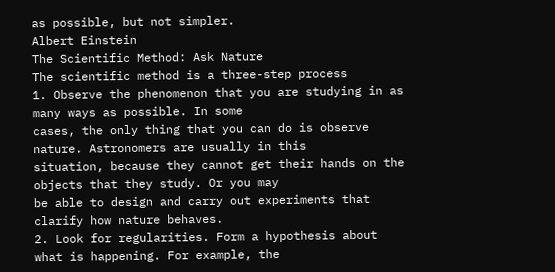as possible, but not simpler.
Albert Einstein
The Scientific Method: Ask Nature
The scientific method is a three-step process
1. Observe the phenomenon that you are studying in as many ways as possible. In some
cases, the only thing that you can do is observe nature. Astronomers are usually in this
situation, because they cannot get their hands on the objects that they study. Or you may
be able to design and carry out experiments that clarify how nature behaves.
2. Look for regularities. Form a hypothesis about what is happening. For example, the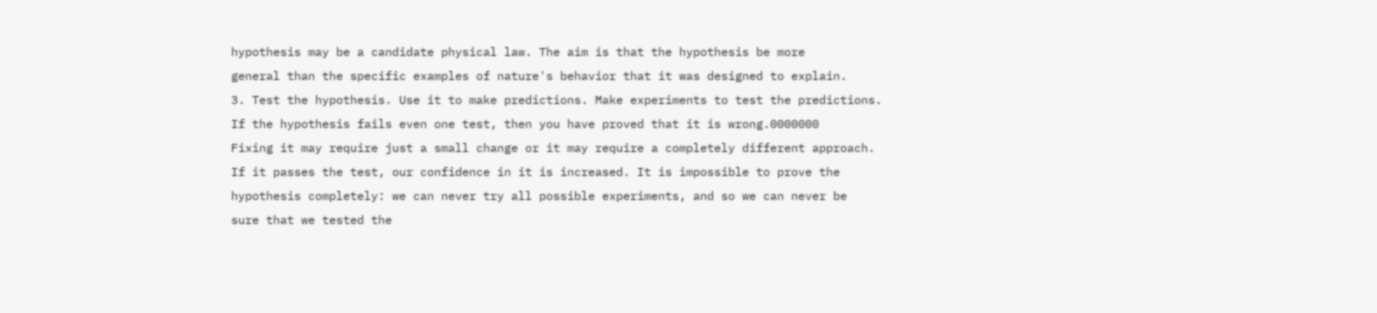hypothesis may be a candidate physical law. The aim is that the hypothesis be more
general than the specific examples of nature's behavior that it was designed to explain.
3. Test the hypothesis. Use it to make predictions. Make experiments to test the predictions.
If the hypothesis fails even one test, then you have proved that it is wrong.0000000
Fixing it may require just a small change or it may require a completely different approach.
If it passes the test, our confidence in it is increased. It is impossible to prove the
hypothesis completely: we can never try all possible experiments, and so we can never be
sure that we tested the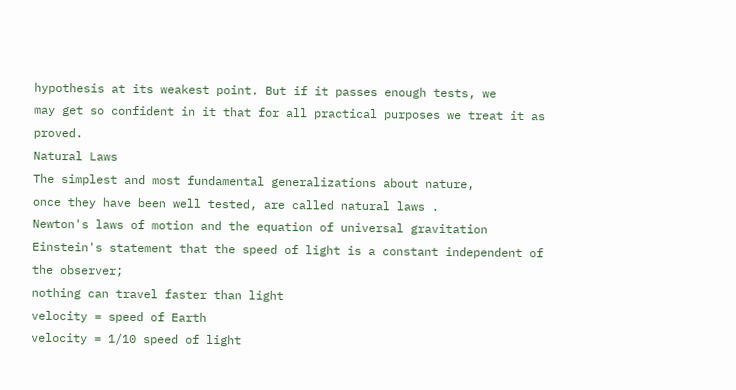hypothesis at its weakest point. But if it passes enough tests, we
may get so confident in it that for all practical purposes we treat it as proved.
Natural Laws
The simplest and most fundamental generalizations about nature,
once they have been well tested, are called natural laws .
Newton's laws of motion and the equation of universal gravitation
Einstein's statement that the speed of light is a constant independent of the observer;
nothing can travel faster than light
velocity = speed of Earth
velocity = 1/10 speed of light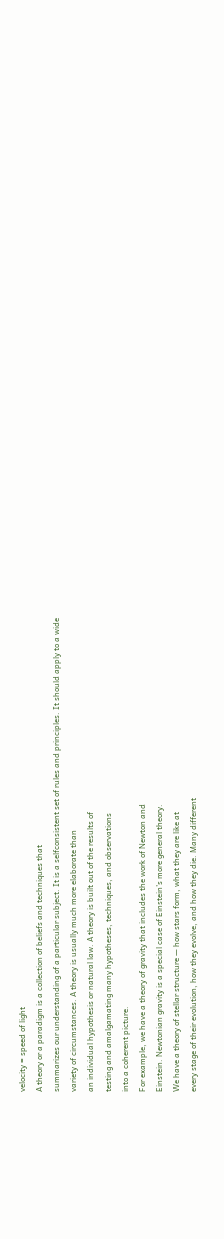velocity = speed of light
A theory or a paradigm is a collection of beliefs and techniques that
summarizes our understanding of a particular subject. It is a selfconsistent set of rules and principles. It should apply to a wide
variety of circumstances. A theory is usually much more elaborate than
an individual hypothesis or natural law. A theory is built out of the results of
testing and amalgamating many hypotheses, techniques, and observations
into a coherent picture.
For example, we have a theory of gravity that includes the work of Newton and
Einstein. Newtonian gravity is a special case of Einstein’s more general theory.
We have a theory of stellar structure — how stars form, what they are like at
every stage of their evolution, how they evolve, and how they die. Many different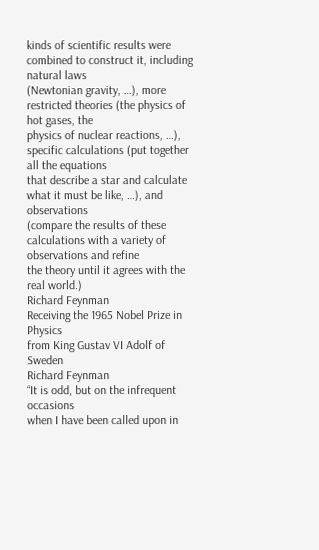kinds of scientific results were combined to construct it, including natural laws
(Newtonian gravity, …), more restricted theories (the physics of hot gases, the
physics of nuclear reactions, …), specific calculations (put together all the equations
that describe a star and calculate what it must be like, …), and observations
(compare the results of these calculations with a variety of observations and refine
the theory until it agrees with the real world.)
Richard Feynman
Receiving the 1965 Nobel Prize in Physics
from King Gustav VI Adolf of Sweden
Richard Feynman
“It is odd, but on the infrequent occasions
when I have been called upon in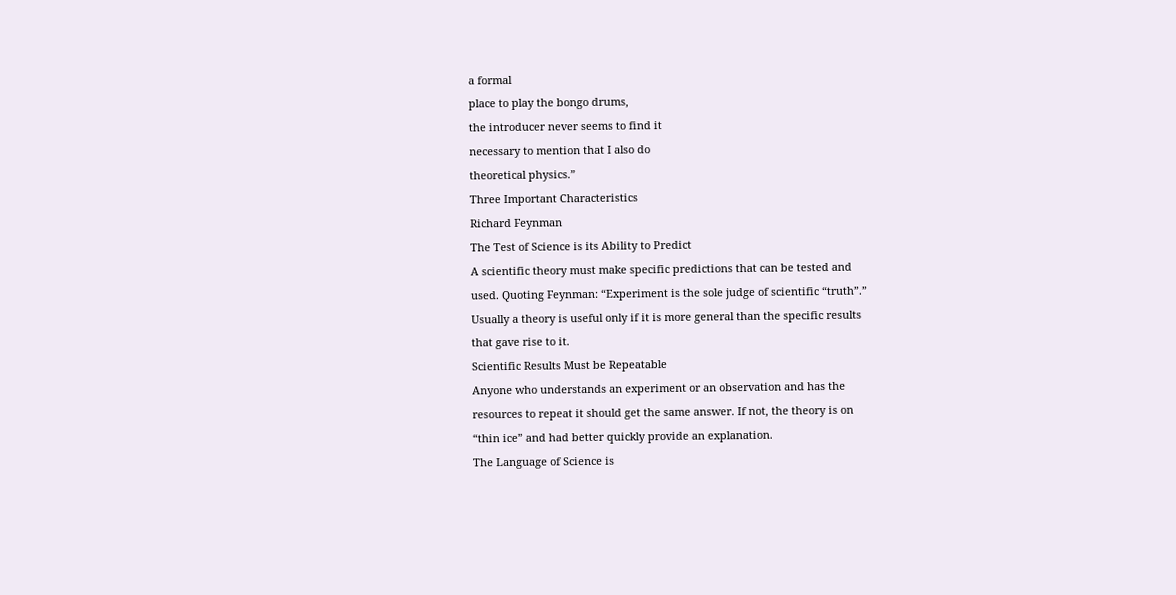a formal
place to play the bongo drums,
the introducer never seems to find it
necessary to mention that I also do
theoretical physics.”
Three Important Characteristics
Richard Feynman
The Test of Science is its Ability to Predict
A scientific theory must make specific predictions that can be tested and
used. Quoting Feynman: “Experiment is the sole judge of scientific “truth”.”
Usually a theory is useful only if it is more general than the specific results
that gave rise to it.
Scientific Results Must be Repeatable
Anyone who understands an experiment or an observation and has the
resources to repeat it should get the same answer. If not, the theory is on
“thin ice” and had better quickly provide an explanation.
The Language of Science is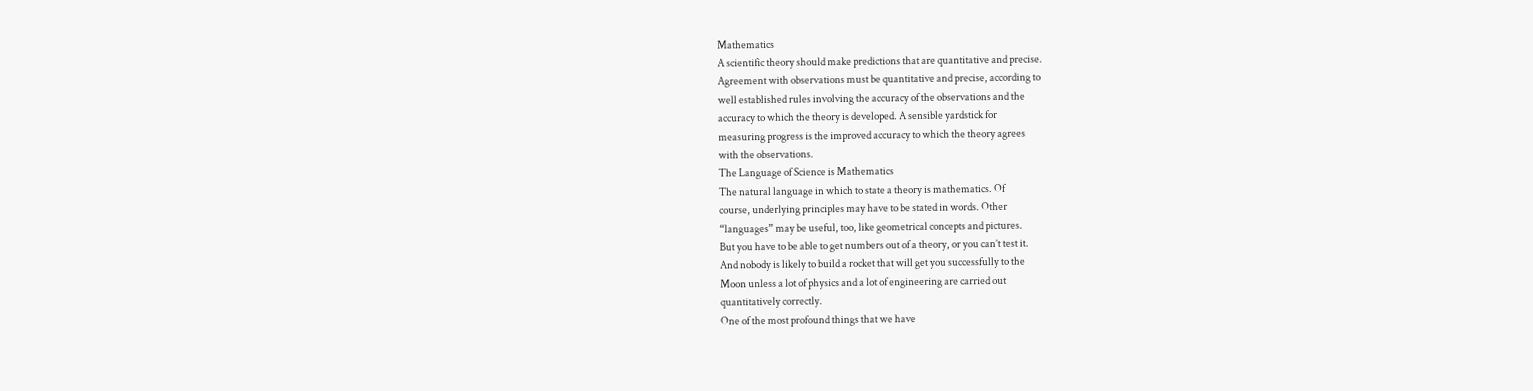Mathematics
A scientific theory should make predictions that are quantitative and precise.
Agreement with observations must be quantitative and precise, according to
well established rules involving the accuracy of the observations and the
accuracy to which the theory is developed. A sensible yardstick for
measuring progress is the improved accuracy to which the theory agrees
with the observations.
The Language of Science is Mathematics
The natural language in which to state a theory is mathematics. Of
course, underlying principles may have to be stated in words. Other
“languages” may be useful, too, like geometrical concepts and pictures.
But you have to be able to get numbers out of a theory, or you can’t test it.
And nobody is likely to build a rocket that will get you successfully to the
Moon unless a lot of physics and a lot of engineering are carried out
quantitatively correctly.
One of the most profound things that we have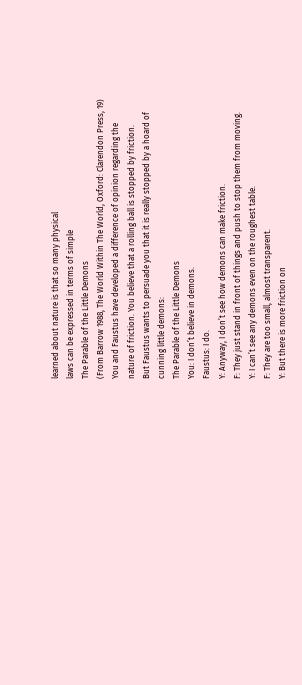learned about nature is that so many physical
laws can be expressed in terms of simple
The Parable of the Little Demons
(From Barrow 1988, The World Within The World, Oxford: Clarendon Press, 19)
You and Faustus have developed a difference of opinion regarding the
nature of friction. You believe that a rolling ball is stopped by friction.
But Faustus wants to persuade you that it is really stopped by a hoard of
cunning little demons:
The Parable of the Little Demons
You: I don’t believe in demons.
Faustus: I do.
Y: Anyway, I don’t see how demons can make friction.
F: They just stand in front of things and push to stop them from moving.
Y: I can’t see any demons even on the roughest table.
F: They are too small, almost transparent.
Y: But there is more friction on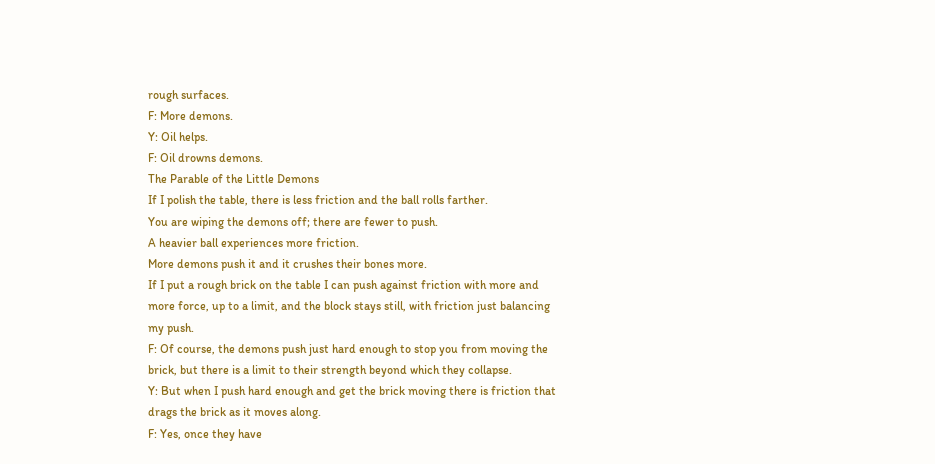rough surfaces.
F: More demons.
Y: Oil helps.
F: Oil drowns demons.
The Parable of the Little Demons
If I polish the table, there is less friction and the ball rolls farther.
You are wiping the demons off; there are fewer to push.
A heavier ball experiences more friction.
More demons push it and it crushes their bones more.
If I put a rough brick on the table I can push against friction with more and
more force, up to a limit, and the block stays still, with friction just balancing
my push.
F: Of course, the demons push just hard enough to stop you from moving the
brick, but there is a limit to their strength beyond which they collapse.
Y: But when I push hard enough and get the brick moving there is friction that
drags the brick as it moves along.
F: Yes, once they have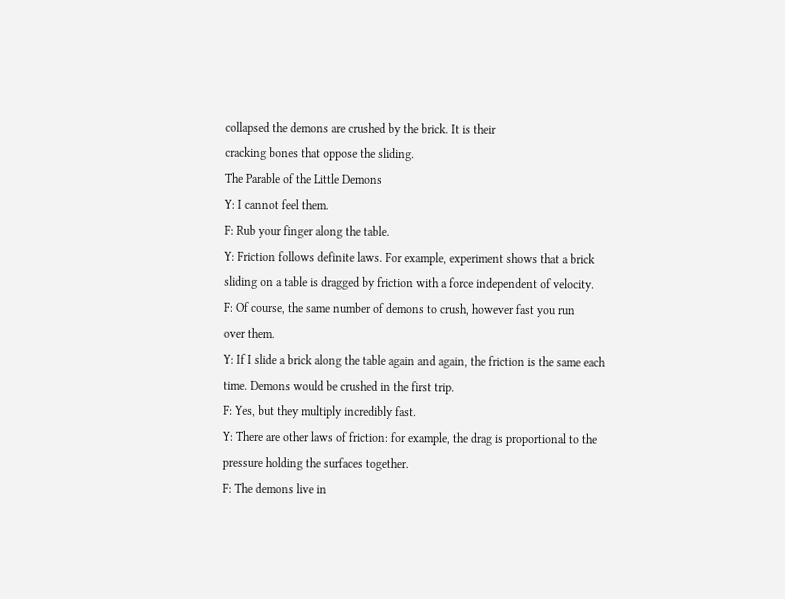collapsed the demons are crushed by the brick. It is their
cracking bones that oppose the sliding.
The Parable of the Little Demons
Y: I cannot feel them.
F: Rub your finger along the table.
Y: Friction follows definite laws. For example, experiment shows that a brick
sliding on a table is dragged by friction with a force independent of velocity.
F: Of course, the same number of demons to crush, however fast you run
over them.
Y: If I slide a brick along the table again and again, the friction is the same each
time. Demons would be crushed in the first trip.
F: Yes, but they multiply incredibly fast.
Y: There are other laws of friction: for example, the drag is proportional to the
pressure holding the surfaces together.
F: The demons live in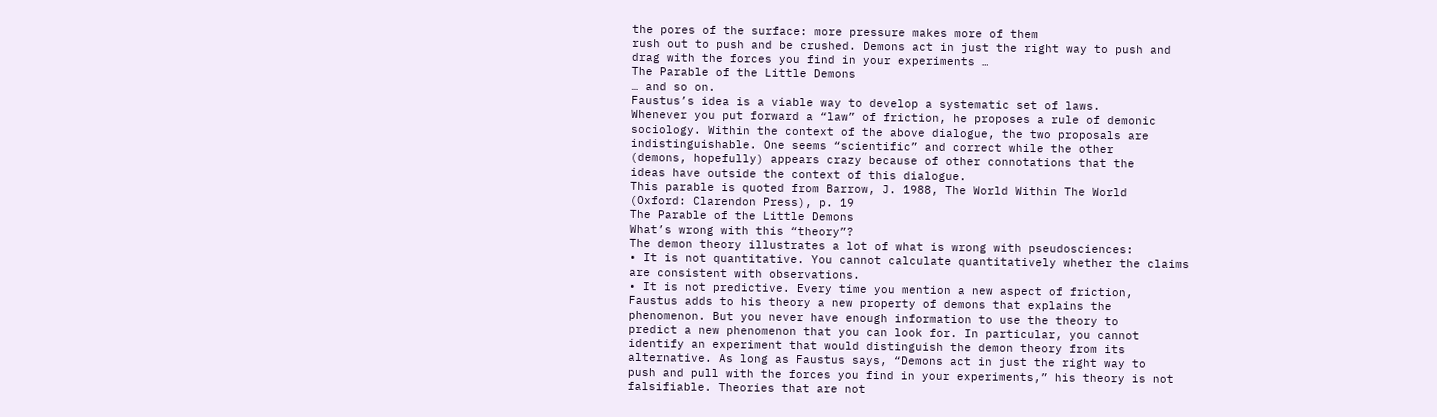the pores of the surface: more pressure makes more of them
rush out to push and be crushed. Demons act in just the right way to push and
drag with the forces you find in your experiments …
The Parable of the Little Demons
… and so on.
Faustus’s idea is a viable way to develop a systematic set of laws.
Whenever you put forward a “law” of friction, he proposes a rule of demonic
sociology. Within the context of the above dialogue, the two proposals are
indistinguishable. One seems “scientific” and correct while the other
(demons, hopefully) appears crazy because of other connotations that the
ideas have outside the context of this dialogue.
This parable is quoted from Barrow, J. 1988, The World Within The World
(Oxford: Clarendon Press), p. 19
The Parable of the Little Demons
What’s wrong with this “theory”?
The demon theory illustrates a lot of what is wrong with pseudosciences:
• It is not quantitative. You cannot calculate quantitatively whether the claims
are consistent with observations.
• It is not predictive. Every time you mention a new aspect of friction,
Faustus adds to his theory a new property of demons that explains the
phenomenon. But you never have enough information to use the theory to
predict a new phenomenon that you can look for. In particular, you cannot
identify an experiment that would distinguish the demon theory from its
alternative. As long as Faustus says, “Demons act in just the right way to
push and pull with the forces you find in your experiments,” his theory is not
falsifiable. Theories that are not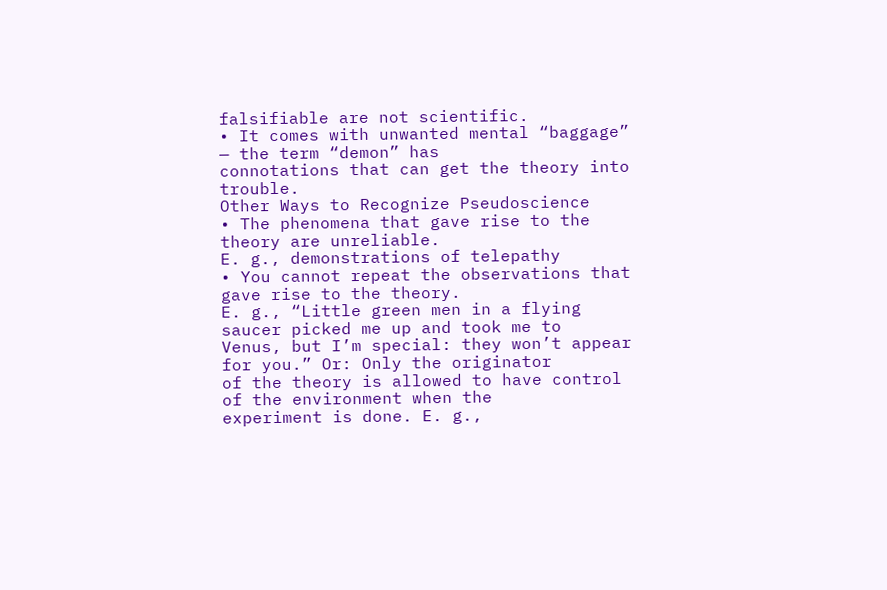falsifiable are not scientific.
• It comes with unwanted mental “baggage” — the term “demon” has
connotations that can get the theory into trouble.
Other Ways to Recognize Pseudoscience
• The phenomena that gave rise to the theory are unreliable.
E. g., demonstrations of telepathy
• You cannot repeat the observations that gave rise to the theory.
E. g., “Little green men in a flying saucer picked me up and took me to
Venus, but I’m special: they won’t appear for you.” Or: Only the originator
of the theory is allowed to have control of the environment when the
experiment is done. E. g.,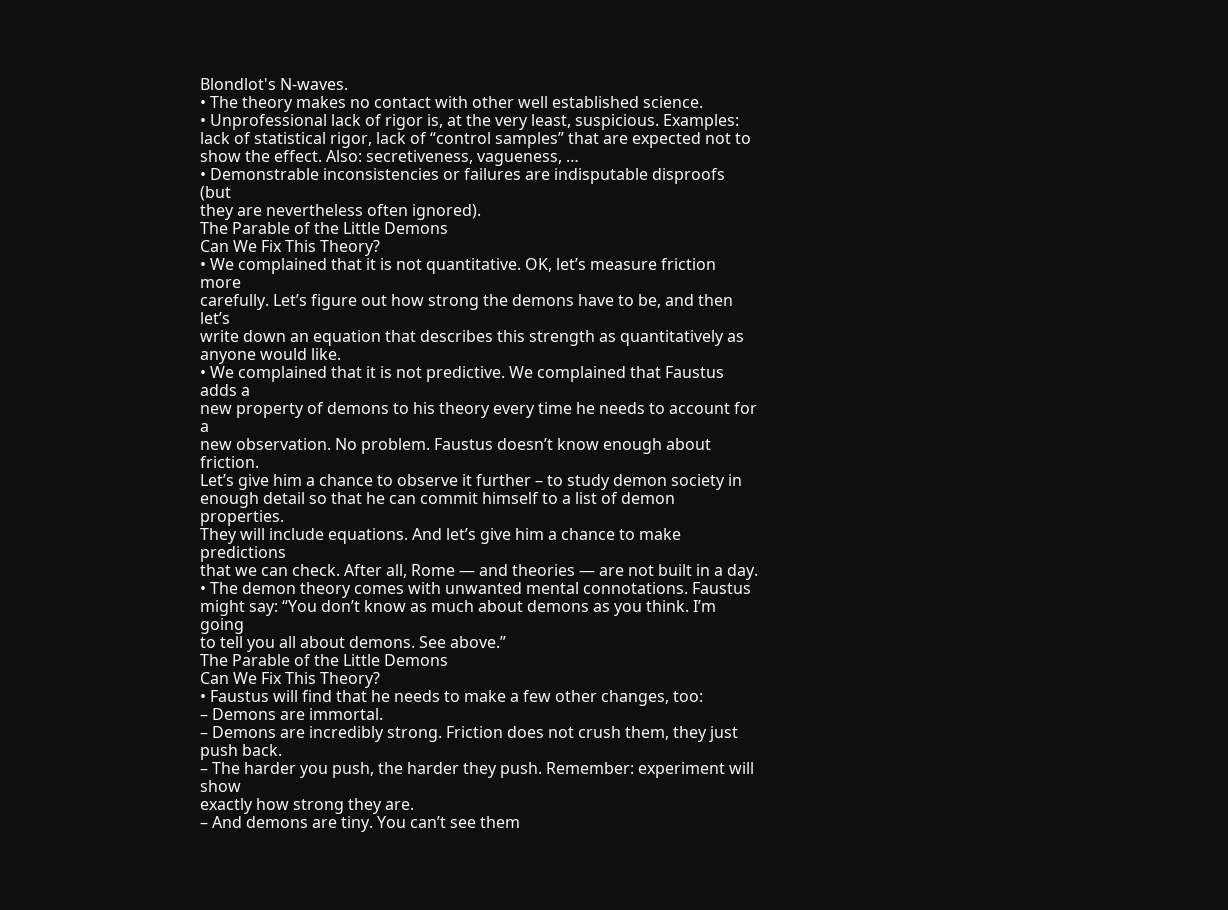Blondlot's N-waves.
• The theory makes no contact with other well established science.
• Unprofessional lack of rigor is, at the very least, suspicious. Examples:
lack of statistical rigor, lack of “control samples” that are expected not to
show the effect. Also: secretiveness, vagueness, …
• Demonstrable inconsistencies or failures are indisputable disproofs (but
they are nevertheless often ignored).
The Parable of the Little Demons
Can We Fix This Theory?
• We complained that it is not quantitative. OK, let’s measure friction more
carefully. Let’s figure out how strong the demons have to be, and then let’s
write down an equation that describes this strength as quantitatively as
anyone would like.
• We complained that it is not predictive. We complained that Faustus adds a
new property of demons to his theory every time he needs to account for a
new observation. No problem. Faustus doesn’t know enough about friction.
Let’s give him a chance to observe it further – to study demon society in
enough detail so that he can commit himself to a list of demon properties.
They will include equations. And let’s give him a chance to make predictions
that we can check. After all, Rome — and theories — are not built in a day.
• The demon theory comes with unwanted mental connotations. Faustus
might say: “You don’t know as much about demons as you think. I’m going
to tell you all about demons. See above.”
The Parable of the Little Demons
Can We Fix This Theory?
• Faustus will find that he needs to make a few other changes, too:
– Demons are immortal.
– Demons are incredibly strong. Friction does not crush them, they just push back.
– The harder you push, the harder they push. Remember: experiment will show
exactly how strong they are.
– And demons are tiny. You can’t see them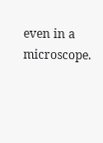even in a microscope.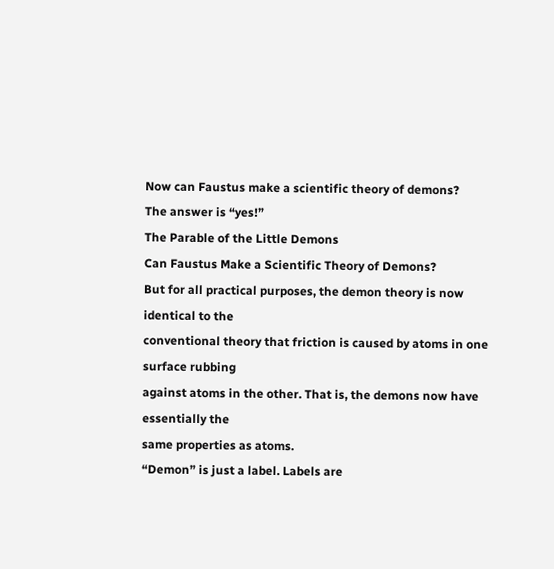Now can Faustus make a scientific theory of demons?
The answer is “yes!”
The Parable of the Little Demons
Can Faustus Make a Scientific Theory of Demons?
But for all practical purposes, the demon theory is now identical to the
conventional theory that friction is caused by atoms in one surface rubbing
against atoms in the other. That is, the demons now have essentially the
same properties as atoms.
“Demon” is just a label. Labels are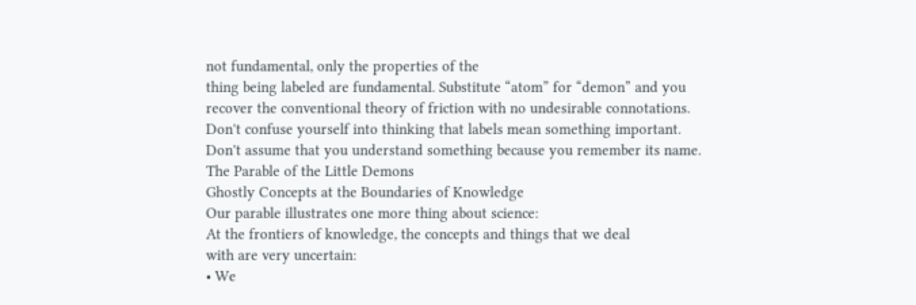not fundamental, only the properties of the
thing being labeled are fundamental. Substitute “atom” for “demon” and you
recover the conventional theory of friction with no undesirable connotations.
Don't confuse yourself into thinking that labels mean something important.
Don't assume that you understand something because you remember its name.
The Parable of the Little Demons
Ghostly Concepts at the Boundaries of Knowledge
Our parable illustrates one more thing about science:
At the frontiers of knowledge, the concepts and things that we deal
with are very uncertain:
• We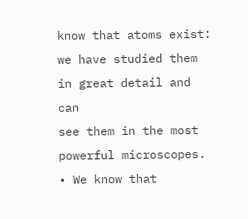know that atoms exist: we have studied them in great detail and can
see them in the most powerful microscopes.
• We know that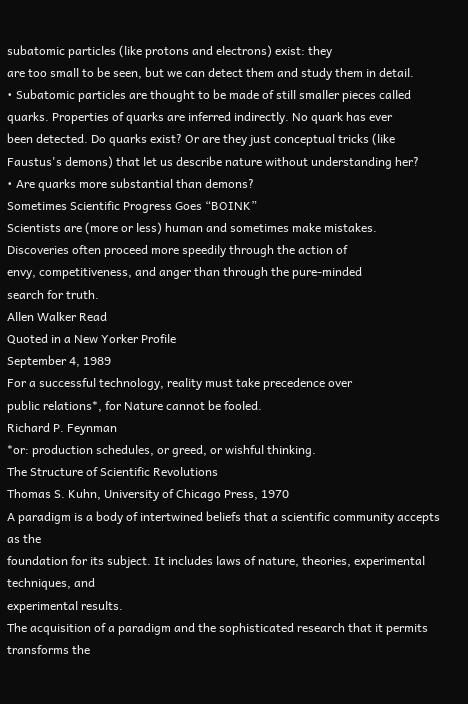subatomic particles (like protons and electrons) exist: they
are too small to be seen, but we can detect them and study them in detail.
• Subatomic particles are thought to be made of still smaller pieces called
quarks. Properties of quarks are inferred indirectly. No quark has ever
been detected. Do quarks exist? Or are they just conceptual tricks (like
Faustus's demons) that let us describe nature without understanding her?
• Are quarks more substantial than demons?
Sometimes Scientific Progress Goes “BOINK”
Scientists are (more or less) human and sometimes make mistakes.
Discoveries often proceed more speedily through the action of
envy, competitiveness, and anger than through the pure-minded
search for truth.
Allen Walker Read
Quoted in a New Yorker Profile
September 4, 1989
For a successful technology, reality must take precedence over
public relations*, for Nature cannot be fooled.
Richard P. Feynman
*or: production schedules, or greed, or wishful thinking.
The Structure of Scientific Revolutions
Thomas S. Kuhn, University of Chicago Press, 1970
A paradigm is a body of intertwined beliefs that a scientific community accepts as the
foundation for its subject. It includes laws of nature, theories, experimental techniques, and
experimental results.
The acquisition of a paradigm and the sophisticated research that it permits transforms the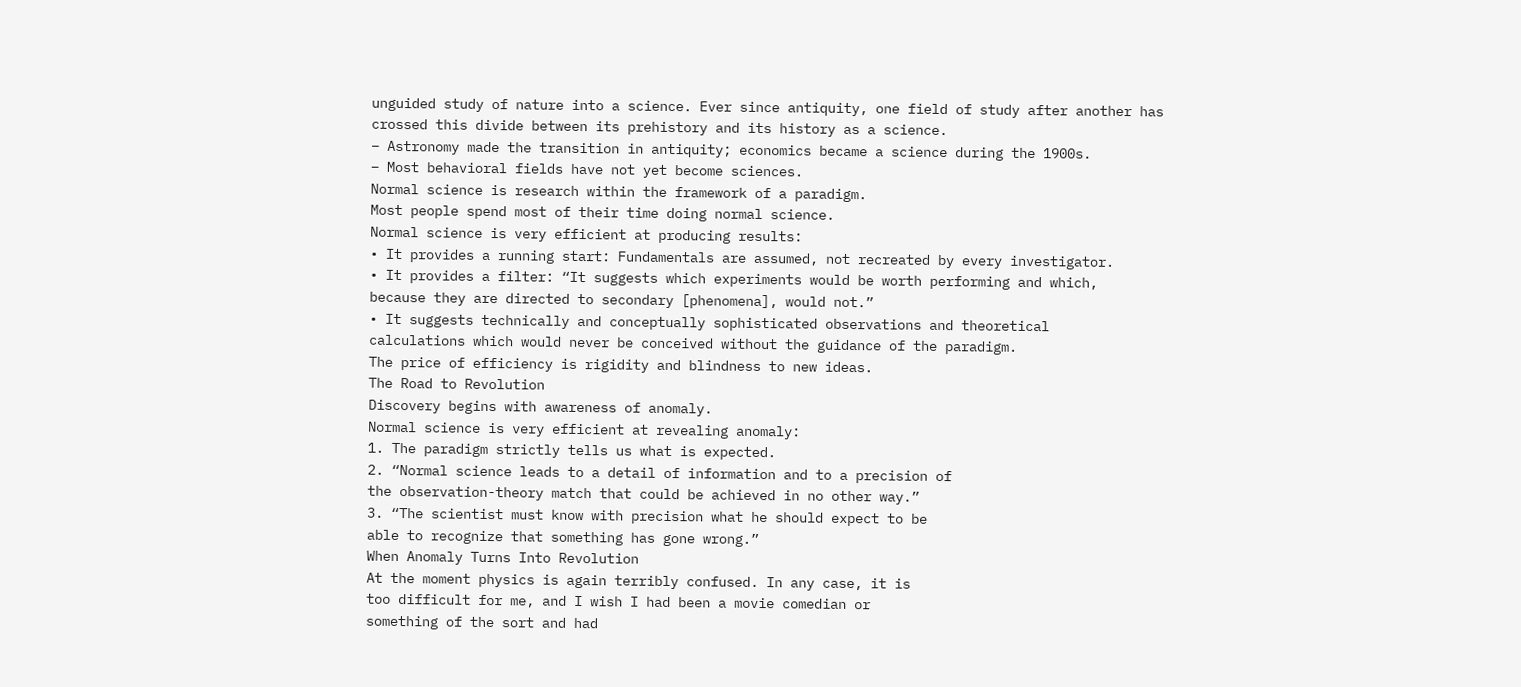unguided study of nature into a science. Ever since antiquity, one field of study after another has
crossed this divide between its prehistory and its history as a science.
– Astronomy made the transition in antiquity; economics became a science during the 1900s.
– Most behavioral fields have not yet become sciences.
Normal science is research within the framework of a paradigm.
Most people spend most of their time doing normal science.
Normal science is very efficient at producing results:
• It provides a running start: Fundamentals are assumed, not recreated by every investigator.
• It provides a filter: “It suggests which experiments would be worth performing and which,
because they are directed to secondary [phenomena], would not.”
• It suggests technically and conceptually sophisticated observations and theoretical
calculations which would never be conceived without the guidance of the paradigm.
The price of efficiency is rigidity and blindness to new ideas.
The Road to Revolution
Discovery begins with awareness of anomaly.
Normal science is very efficient at revealing anomaly:
1. The paradigm strictly tells us what is expected.
2. “Normal science leads to a detail of information and to a precision of
the observation-theory match that could be achieved in no other way.”
3. “The scientist must know with precision what he should expect to be
able to recognize that something has gone wrong.”
When Anomaly Turns Into Revolution
At the moment physics is again terribly confused. In any case, it is
too difficult for me, and I wish I had been a movie comedian or
something of the sort and had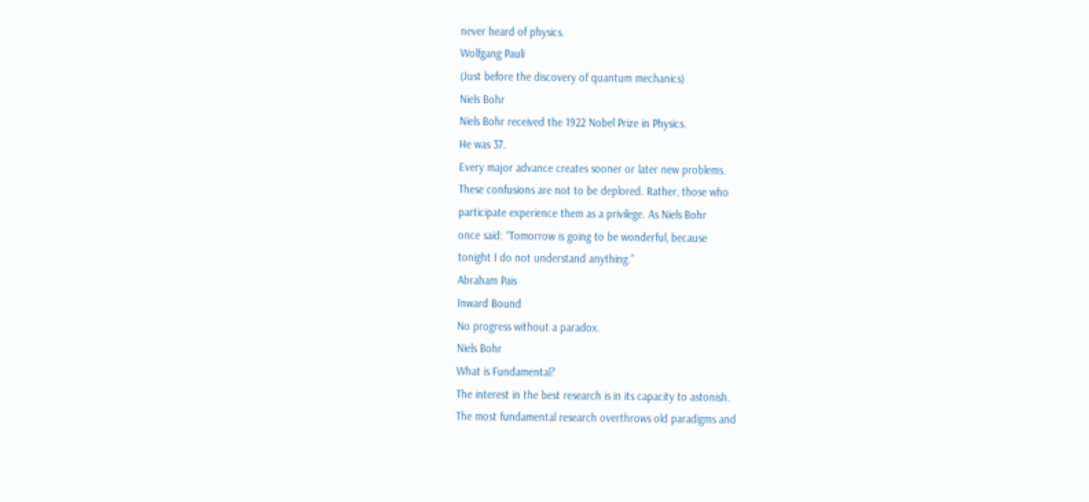never heard of physics.
Wolfgang Pauli
(Just before the discovery of quantum mechanics)
Niels Bohr
Niels Bohr received the 1922 Nobel Prize in Physics.
He was 37.
Every major advance creates sooner or later new problems.
These confusions are not to be deplored. Rather, those who
participate experience them as a privilege. As Niels Bohr
once said: “Tomorrow is going to be wonderful, because
tonight I do not understand anything.”
Abraham Pais
Inward Bound
No progress without a paradox.
Niels Bohr
What is Fundamental?
The interest in the best research is in its capacity to astonish.
The most fundamental research overthrows old paradigms and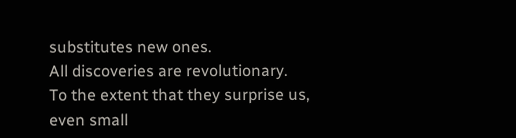substitutes new ones.
All discoveries are revolutionary.
To the extent that they surprise us,
even small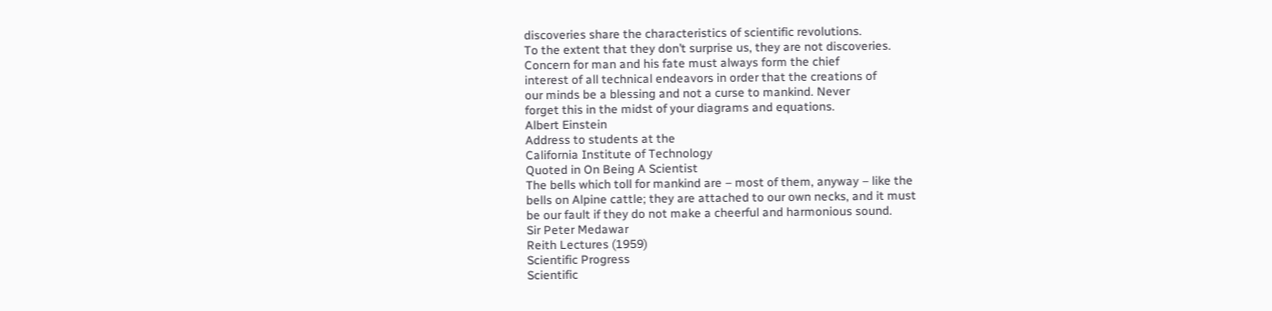discoveries share the characteristics of scientific revolutions.
To the extent that they don’t surprise us, they are not discoveries.
Concern for man and his fate must always form the chief
interest of all technical endeavors in order that the creations of
our minds be a blessing and not a curse to mankind. Never
forget this in the midst of your diagrams and equations.
Albert Einstein
Address to students at the
California Institute of Technology
Quoted in On Being A Scientist
The bells which toll for mankind are – most of them, anyway – like the
bells on Alpine cattle; they are attached to our own necks, and it must
be our fault if they do not make a cheerful and harmonious sound.
Sir Peter Medawar
Reith Lectures (1959)
Scientific Progress
Scientific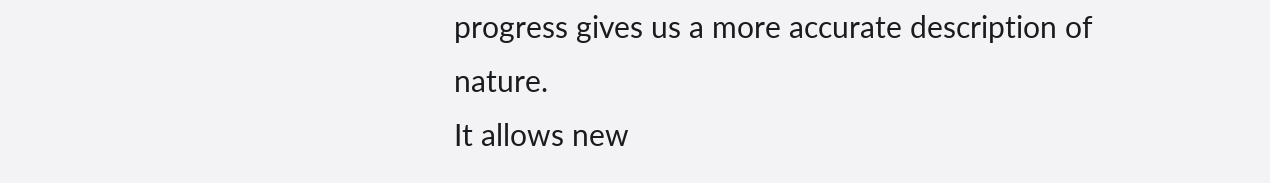progress gives us a more accurate description of nature.
It allows new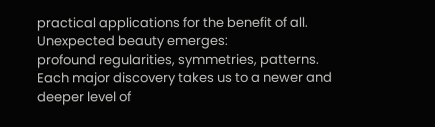practical applications for the benefit of all.
Unexpected beauty emerges:
profound regularities, symmetries, patterns.
Each major discovery takes us to a newer and deeper level of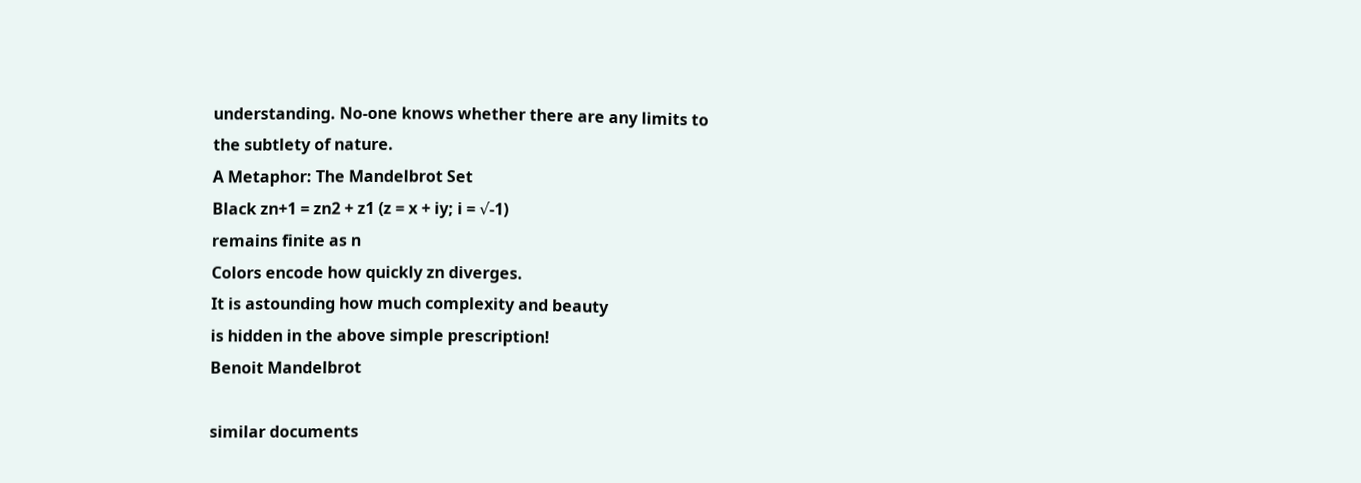understanding. No-one knows whether there are any limits to
the subtlety of nature.
A Metaphor: The Mandelbrot Set
Black zn+1 = zn2 + z1 (z = x + iy; i = √-1)
remains finite as n
Colors encode how quickly zn diverges.
It is astounding how much complexity and beauty
is hidden in the above simple prescription!
Benoit Mandelbrot

similar documents